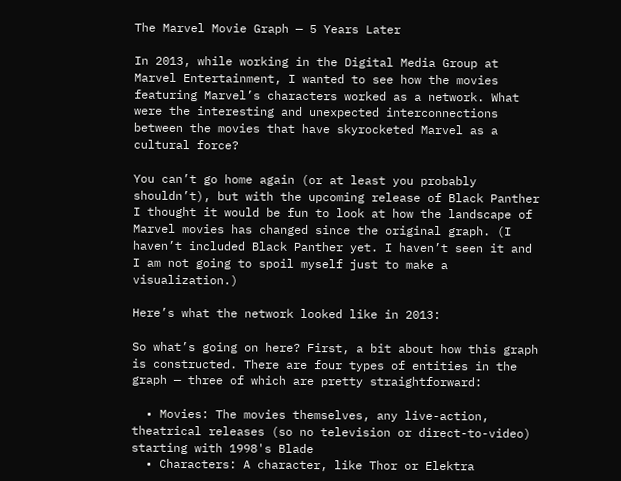The Marvel Movie Graph — 5 Years Later

In 2013, while working in the Digital Media Group at Marvel Entertainment, I wanted to see how the movies featuring Marvel’s characters worked as a network. What were the interesting and unexpected interconnections between the movies that have skyrocketed Marvel as a cultural force?

You can’t go home again (or at least you probably shouldn’t), but with the upcoming release of Black Panther I thought it would be fun to look at how the landscape of Marvel movies has changed since the original graph. (I haven’t included Black Panther yet. I haven’t seen it and I am not going to spoil myself just to make a visualization.)

Here’s what the network looked like in 2013:

So what’s going on here? First, a bit about how this graph is constructed. There are four types of entities in the graph — three of which are pretty straightforward:

  • Movies: The movies themselves, any live-action, theatrical releases (so no television or direct-to-video) starting with 1998's Blade
  • Characters: A character, like Thor or Elektra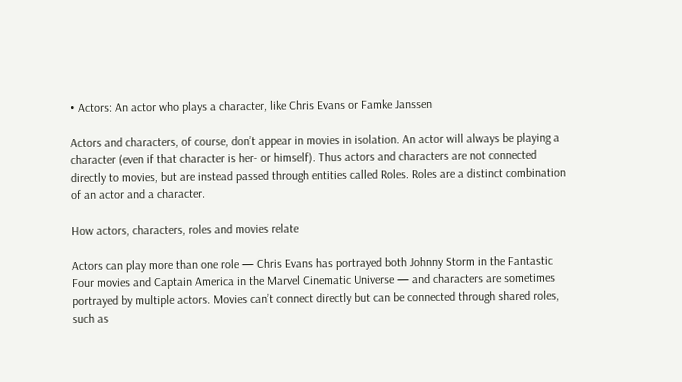• Actors: An actor who plays a character, like Chris Evans or Famke Janssen

Actors and characters, of course, don’t appear in movies in isolation. An actor will always be playing a character (even if that character is her- or himself). Thus actors and characters are not connected directly to movies, but are instead passed through entities called Roles. Roles are a distinct combination of an actor and a character.

How actors, characters, roles and movies relate

Actors can play more than one role — Chris Evans has portrayed both Johnny Storm in the Fantastic Four movies and Captain America in the Marvel Cinematic Universe — and characters are sometimes portrayed by multiple actors. Movies can’t connect directly but can be connected through shared roles, such as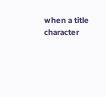when a title character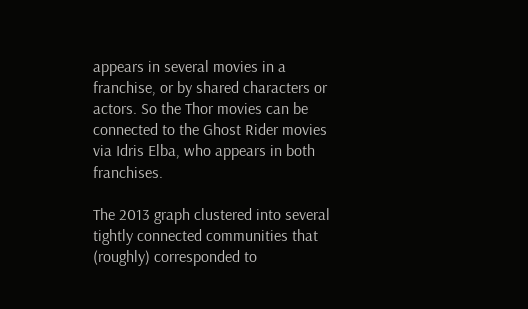appears in several movies in a franchise, or by shared characters or actors. So the Thor movies can be connected to the Ghost Rider movies via Idris Elba, who appears in both franchises.

The 2013 graph clustered into several tightly connected communities that (roughly) corresponded to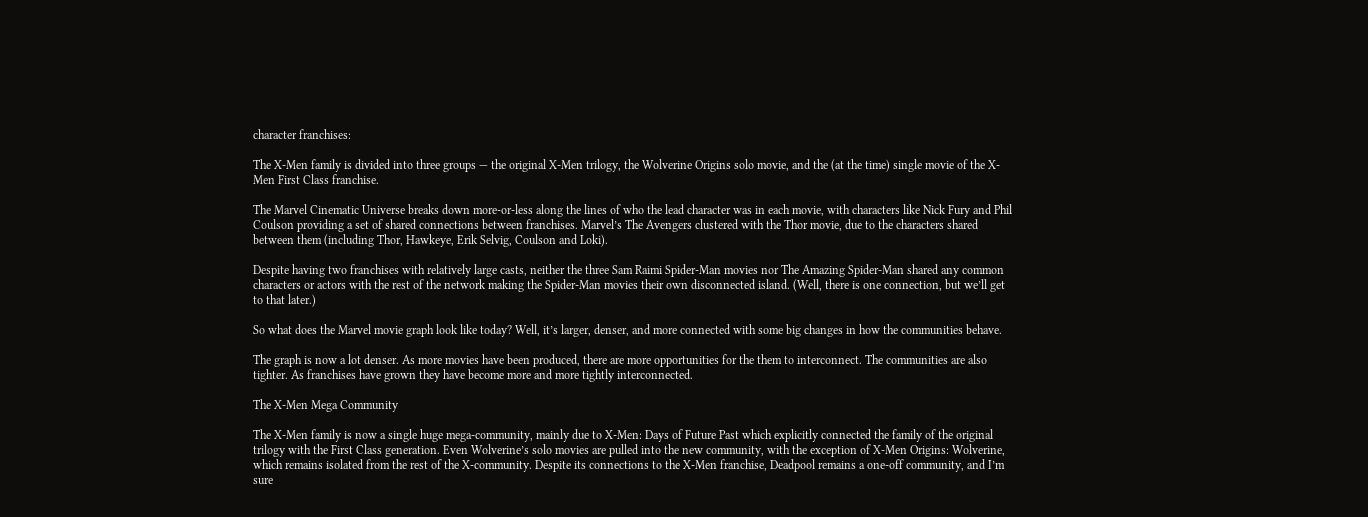character franchises:

The X-Men family is divided into three groups — the original X-Men trilogy, the Wolverine Origins solo movie, and the (at the time) single movie of the X-Men First Class franchise.

The Marvel Cinematic Universe breaks down more-or-less along the lines of who the lead character was in each movie, with characters like Nick Fury and Phil Coulson providing a set of shared connections between franchises. Marvel’s The Avengers clustered with the Thor movie, due to the characters shared between them (including Thor, Hawkeye, Erik Selvig, Coulson and Loki).

Despite having two franchises with relatively large casts, neither the three Sam Raimi Spider-Man movies nor The Amazing Spider-Man shared any common characters or actors with the rest of the network making the Spider-Man movies their own disconnected island. (Well, there is one connection, but we’ll get to that later.)

So what does the Marvel movie graph look like today? Well, it’s larger, denser, and more connected with some big changes in how the communities behave.

The graph is now a lot denser. As more movies have been produced, there are more opportunities for the them to interconnect. The communities are also tighter. As franchises have grown they have become more and more tightly interconnected.

The X-Men Mega Community

The X-Men family is now a single huge mega-community, mainly due to X-Men: Days of Future Past which explicitly connected the family of the original trilogy with the First Class generation. Even Wolverine’s solo movies are pulled into the new community, with the exception of X-Men Origins: Wolverine, which remains isolated from the rest of the X-community. Despite its connections to the X-Men franchise, Deadpool remains a one-off community, and I’m sure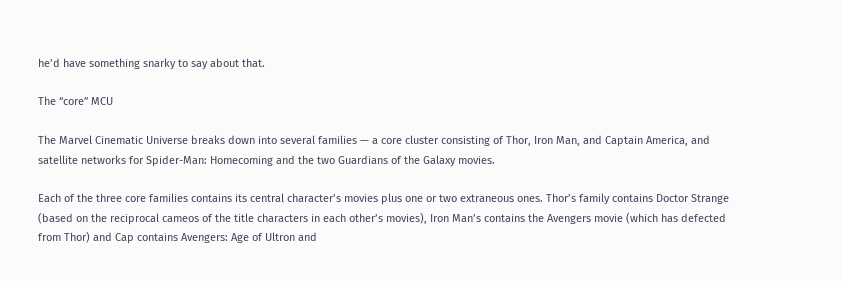he’d have something snarky to say about that.

The “core” MCU

The Marvel Cinematic Universe breaks down into several families — a core cluster consisting of Thor, Iron Man, and Captain America, and satellite networks for Spider-Man: Homecoming and the two Guardians of the Galaxy movies.

Each of the three core families contains its central character’s movies plus one or two extraneous ones. Thor’s family contains Doctor Strange (based on the reciprocal cameos of the title characters in each other’s movies), Iron Man’s contains the Avengers movie (which has defected from Thor) and Cap contains Avengers: Age of Ultron and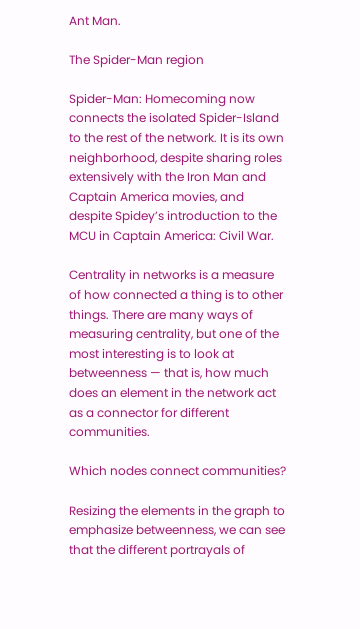Ant Man.

The Spider-Man region

Spider-Man: Homecoming now connects the isolated Spider-Island to the rest of the network. It is its own neighborhood, despite sharing roles extensively with the Iron Man and Captain America movies, and despite Spidey’s introduction to the MCU in Captain America: Civil War.

Centrality in networks is a measure of how connected a thing is to other things. There are many ways of measuring centrality, but one of the most interesting is to look at betweenness — that is, how much does an element in the network act as a connector for different communities.

Which nodes connect communities?

Resizing the elements in the graph to emphasize betweenness, we can see that the different portrayals of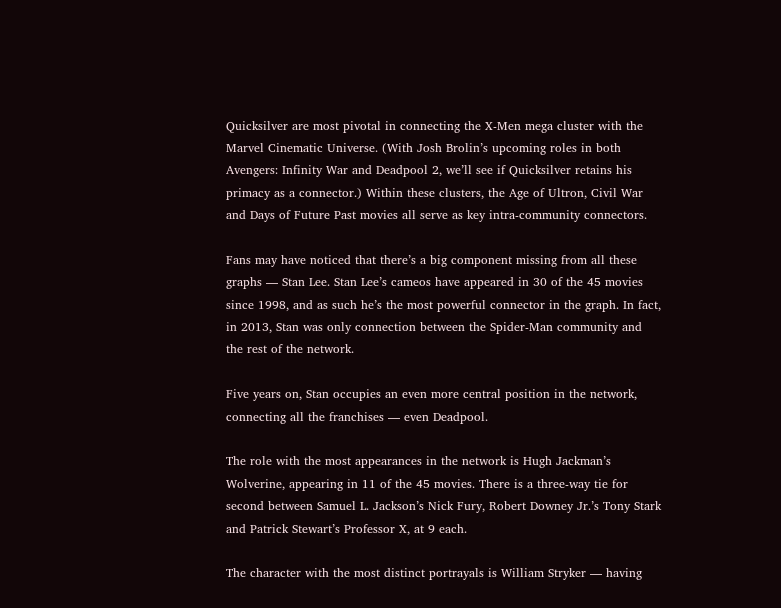Quicksilver are most pivotal in connecting the X-Men mega cluster with the Marvel Cinematic Universe. (With Josh Brolin’s upcoming roles in both Avengers: Infinity War and Deadpool 2, we’ll see if Quicksilver retains his primacy as a connector.) Within these clusters, the Age of Ultron, Civil War and Days of Future Past movies all serve as key intra-community connectors.

Fans may have noticed that there’s a big component missing from all these graphs — Stan Lee. Stan Lee’s cameos have appeared in 30 of the 45 movies since 1998, and as such he’s the most powerful connector in the graph. In fact, in 2013, Stan was only connection between the Spider-Man community and the rest of the network.

Five years on, Stan occupies an even more central position in the network, connecting all the franchises — even Deadpool.

The role with the most appearances in the network is Hugh Jackman’s Wolverine, appearing in 11 of the 45 movies. There is a three-way tie for second between Samuel L. Jackson’s Nick Fury, Robert Downey Jr.’s Tony Stark and Patrick Stewart’s Professor X, at 9 each.

The character with the most distinct portrayals is William Stryker — having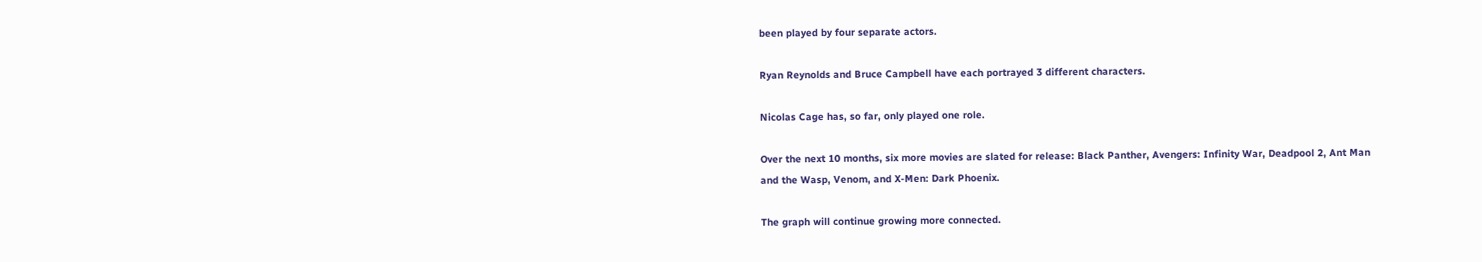been played by four separate actors.

Ryan Reynolds and Bruce Campbell have each portrayed 3 different characters.

Nicolas Cage has, so far, only played one role.

Over the next 10 months, six more movies are slated for release: Black Panther, Avengers: Infinity War, Deadpool 2, Ant Man and the Wasp, Venom, and X-Men: Dark Phoenix.

The graph will continue growing more connected.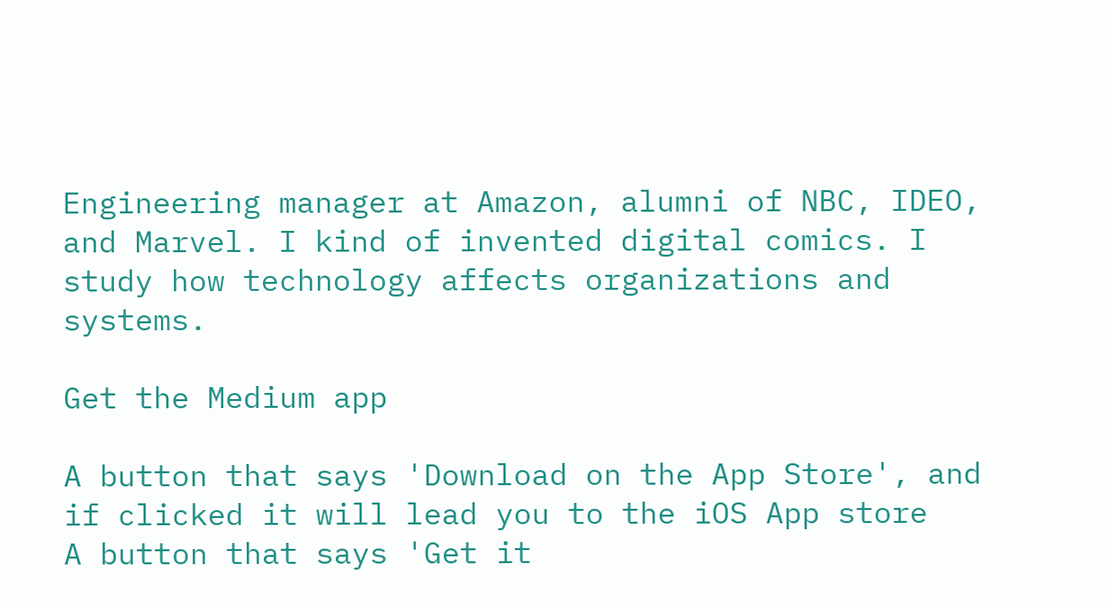Engineering manager at Amazon, alumni of NBC, IDEO, and Marvel. I kind of invented digital comics. I study how technology affects organizations and systems.

Get the Medium app

A button that says 'Download on the App Store', and if clicked it will lead you to the iOS App store
A button that says 'Get it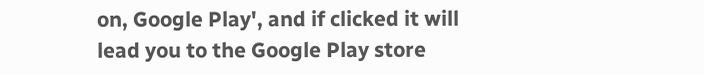on, Google Play', and if clicked it will lead you to the Google Play store